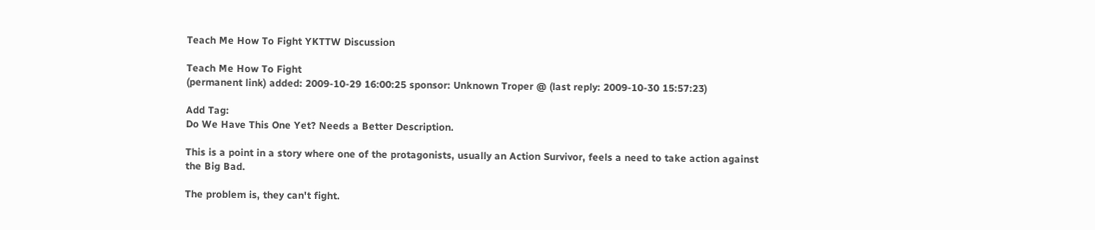Teach Me How To Fight YKTTW Discussion

Teach Me How To Fight
(permanent link) added: 2009-10-29 16:00:25 sponsor: Unknown Troper @ (last reply: 2009-10-30 15:57:23)

Add Tag:
Do We Have This One Yet? Needs a Better Description.

This is a point in a story where one of the protagonists, usually an Action Survivor, feels a need to take action against the Big Bad.

The problem is, they can't fight.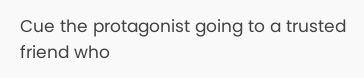Cue the protagonist going to a trusted friend who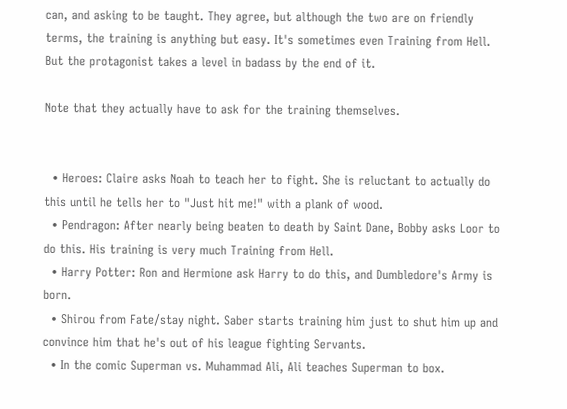can, and asking to be taught. They agree, but although the two are on friendly terms, the training is anything but easy. It's sometimes even Training from Hell. But the protagonist takes a level in badass by the end of it.

Note that they actually have to ask for the training themselves.


  • Heroes: Claire asks Noah to teach her to fight. She is reluctant to actually do this until he tells her to "Just hit me!" with a plank of wood.
  • Pendragon: After nearly being beaten to death by Saint Dane, Bobby asks Loor to do this. His training is very much Training from Hell.
  • Harry Potter: Ron and Hermione ask Harry to do this, and Dumbledore's Army is born.
  • Shirou from Fate/stay night. Saber starts training him just to shut him up and convince him that he's out of his league fighting Servants.
  • In the comic Superman vs. Muhammad Ali, Ali teaches Superman to box.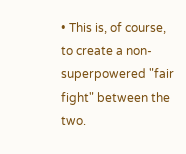• This is, of course, to create a non-superpowered "fair fight" between the two.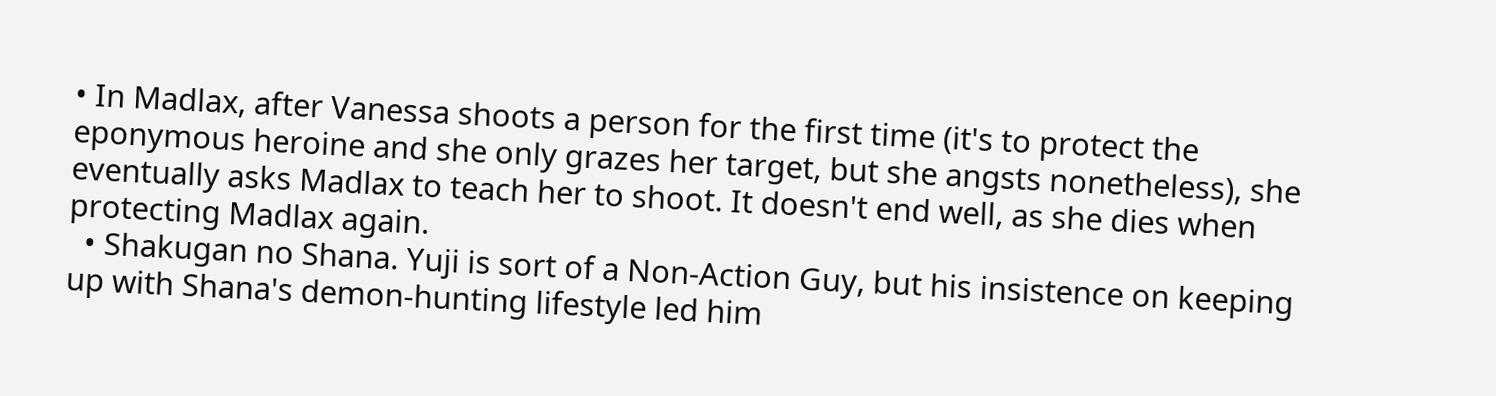• In Madlax, after Vanessa shoots a person for the first time (it's to protect the eponymous heroine and she only grazes her target, but she angsts nonetheless), she eventually asks Madlax to teach her to shoot. It doesn't end well, as she dies when protecting Madlax again.
  • Shakugan no Shana. Yuji is sort of a Non-Action Guy, but his insistence on keeping up with Shana's demon-hunting lifestyle led him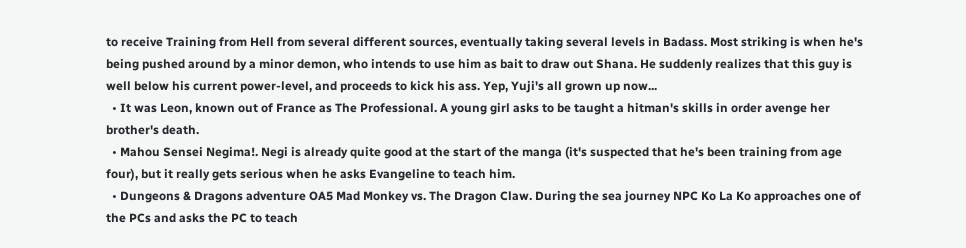to receive Training from Hell from several different sources, eventually taking several levels in Badass. Most striking is when he's being pushed around by a minor demon, who intends to use him as bait to draw out Shana. He suddenly realizes that this guy is well below his current power-level, and proceeds to kick his ass. Yep, Yuji's all grown up now...
  • It was Leon, known out of France as The Professional. A young girl asks to be taught a hitman's skills in order avenge her brother's death.
  • Mahou Sensei Negima!. Negi is already quite good at the start of the manga (it's suspected that he's been training from age four), but it really gets serious when he asks Evangeline to teach him.
  • Dungeons & Dragons adventure OA5 Mad Monkey vs. The Dragon Claw. During the sea journey NPC Ko La Ko approaches one of the PCs and asks the PC to teach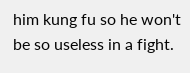him kung fu so he won't be so useless in a fight.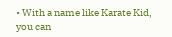• With a name like Karate Kid, you can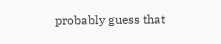probably guess that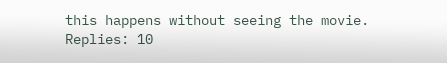this happens without seeing the movie.
Replies: 10